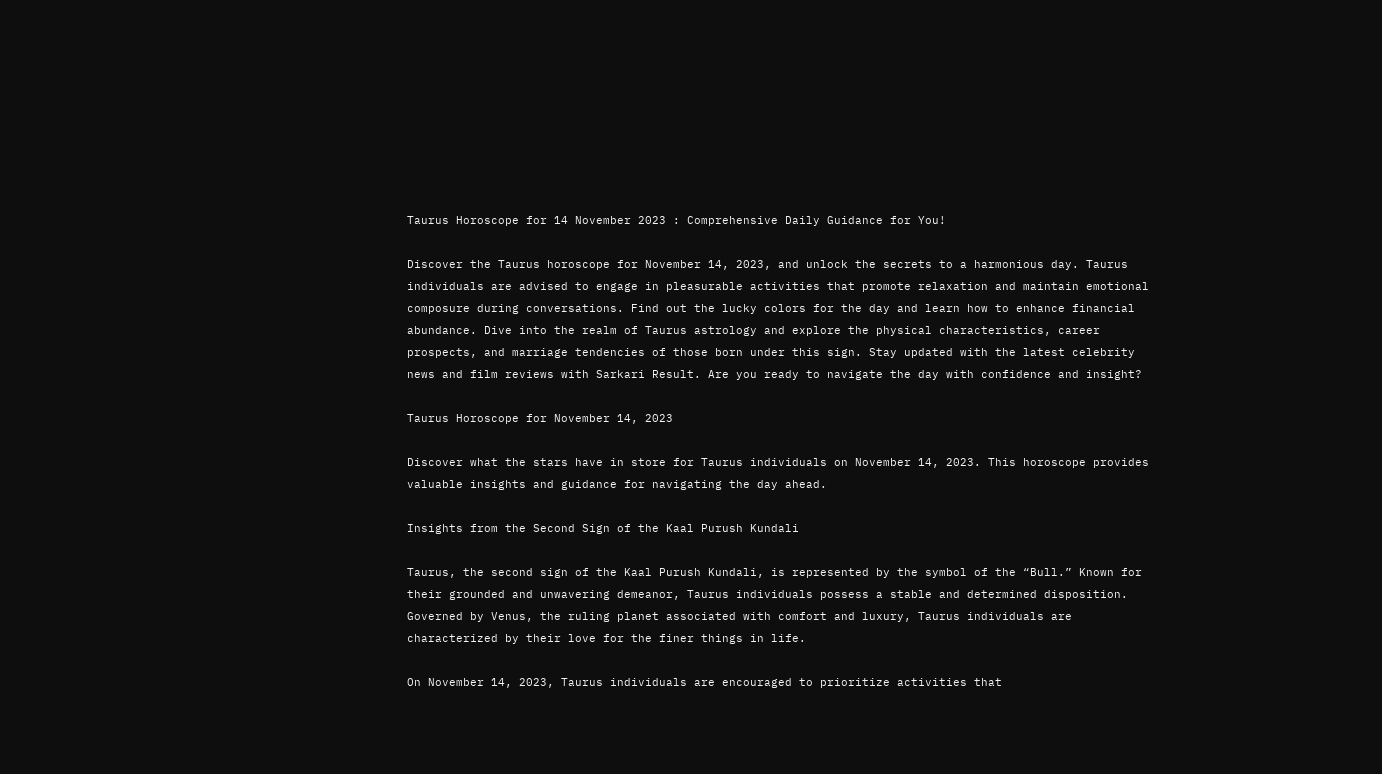Taurus Horoscope for 14 November 2023 : Comprehensive Daily Guidance for You!

Discover the Taurus horoscope for November 14, 2023, and unlock the secrets to a harmonious day. Taurus individuals are advised to engage in pleasurable activities that promote relaxation and maintain emotional composure during conversations. Find out the lucky colors for the day and learn how to enhance financial abundance. Dive into the realm of Taurus astrology and explore the physical characteristics, career prospects, and marriage tendencies of those born under this sign. Stay updated with the latest celebrity news and film reviews with Sarkari Result. Are you ready to navigate the day with confidence and insight?

Taurus Horoscope for November 14, 2023

Discover what the stars have in store for Taurus individuals on November 14, 2023. This horoscope provides valuable insights and guidance for navigating the day ahead.

Insights from the Second Sign of the Kaal Purush Kundali

Taurus, the second sign of the Kaal Purush Kundali, is represented by the symbol of the “Bull.” Known for their grounded and unwavering demeanor, Taurus individuals possess a stable and determined disposition. Governed by Venus, the ruling planet associated with comfort and luxury, Taurus individuals are characterized by their love for the finer things in life.

On November 14, 2023, Taurus individuals are encouraged to prioritize activities that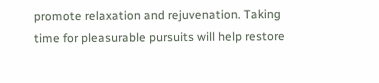promote relaxation and rejuvenation. Taking time for pleasurable pursuits will help restore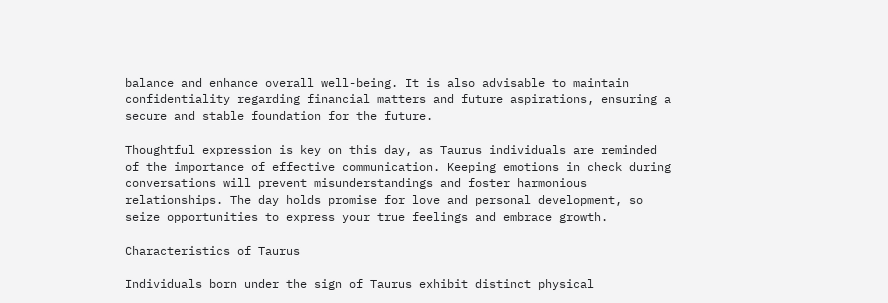balance and enhance overall well-being. It is also advisable to maintain confidentiality regarding financial matters and future aspirations, ensuring a secure and stable foundation for the future.

Thoughtful expression is key on this day, as Taurus individuals are reminded of the importance of effective communication. Keeping emotions in check during conversations will prevent misunderstandings and foster harmonious relationships. The day holds promise for love and personal development, so seize opportunities to express your true feelings and embrace growth.

Characteristics of Taurus

Individuals born under the sign of Taurus exhibit distinct physical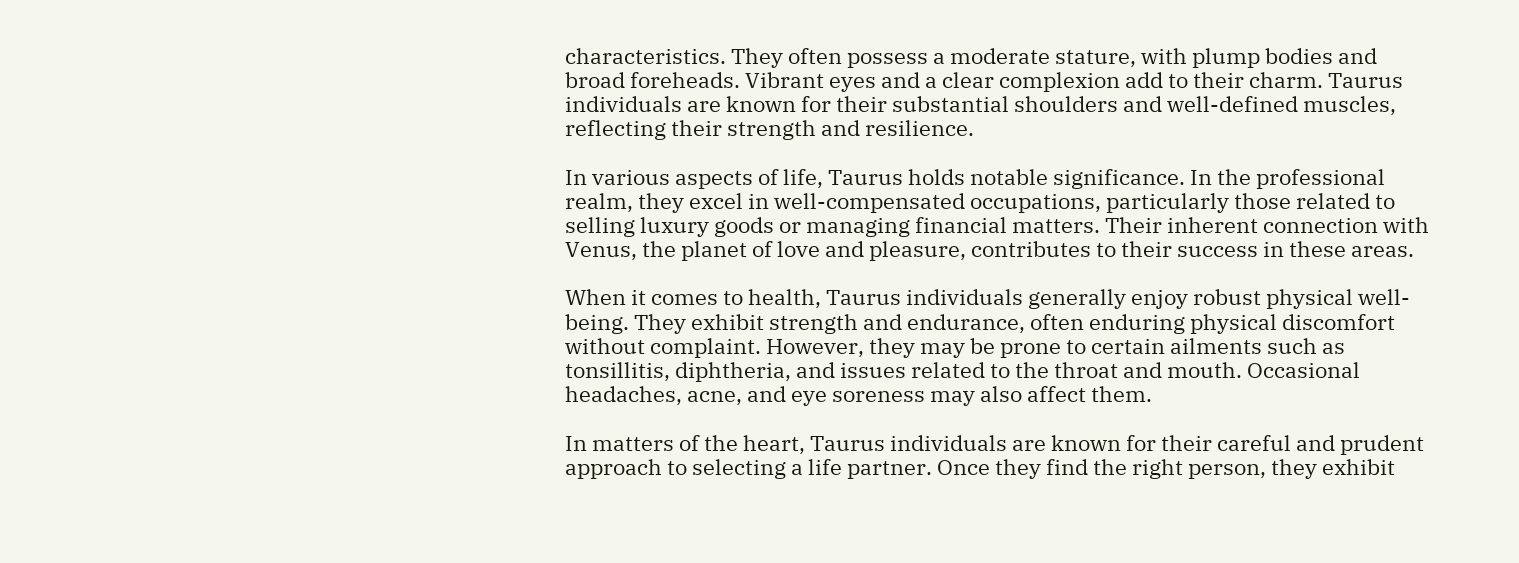characteristics. They often possess a moderate stature, with plump bodies and broad foreheads. Vibrant eyes and a clear complexion add to their charm. Taurus individuals are known for their substantial shoulders and well-defined muscles, reflecting their strength and resilience.

In various aspects of life, Taurus holds notable significance. In the professional realm, they excel in well-compensated occupations, particularly those related to selling luxury goods or managing financial matters. Their inherent connection with Venus, the planet of love and pleasure, contributes to their success in these areas.

When it comes to health, Taurus individuals generally enjoy robust physical well-being. They exhibit strength and endurance, often enduring physical discomfort without complaint. However, they may be prone to certain ailments such as tonsillitis, diphtheria, and issues related to the throat and mouth. Occasional headaches, acne, and eye soreness may also affect them.

In matters of the heart, Taurus individuals are known for their careful and prudent approach to selecting a life partner. Once they find the right person, they exhibit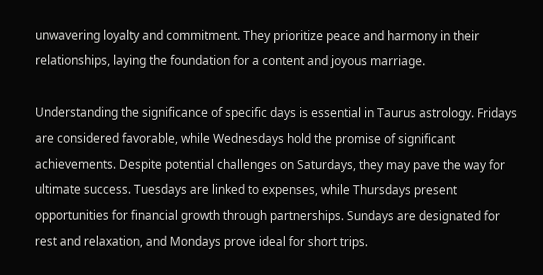unwavering loyalty and commitment. They prioritize peace and harmony in their relationships, laying the foundation for a content and joyous marriage.

Understanding the significance of specific days is essential in Taurus astrology. Fridays are considered favorable, while Wednesdays hold the promise of significant achievements. Despite potential challenges on Saturdays, they may pave the way for ultimate success. Tuesdays are linked to expenses, while Thursdays present opportunities for financial growth through partnerships. Sundays are designated for rest and relaxation, and Mondays prove ideal for short trips.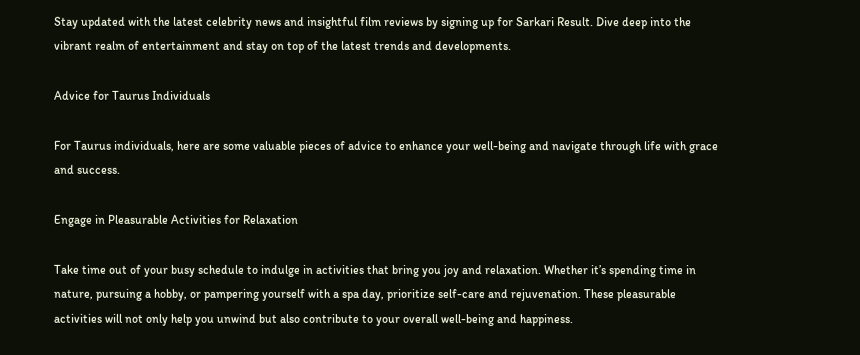Stay updated with the latest celebrity news and insightful film reviews by signing up for Sarkari Result. Dive deep into the vibrant realm of entertainment and stay on top of the latest trends and developments.

Advice for Taurus Individuals

For Taurus individuals, here are some valuable pieces of advice to enhance your well-being and navigate through life with grace and success.

Engage in Pleasurable Activities for Relaxation

Take time out of your busy schedule to indulge in activities that bring you joy and relaxation. Whether it’s spending time in nature, pursuing a hobby, or pampering yourself with a spa day, prioritize self-care and rejuvenation. These pleasurable activities will not only help you unwind but also contribute to your overall well-being and happiness.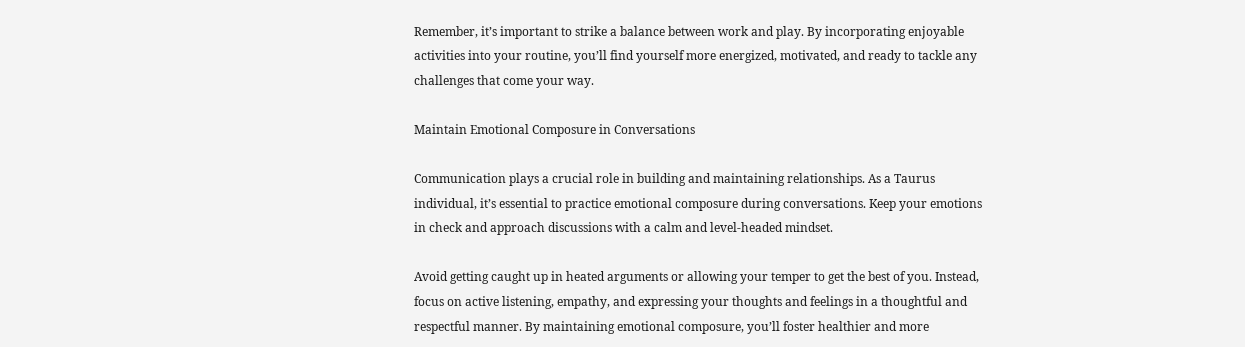Remember, it’s important to strike a balance between work and play. By incorporating enjoyable activities into your routine, you’ll find yourself more energized, motivated, and ready to tackle any challenges that come your way.

Maintain Emotional Composure in Conversations

Communication plays a crucial role in building and maintaining relationships. As a Taurus individual, it’s essential to practice emotional composure during conversations. Keep your emotions in check and approach discussions with a calm and level-headed mindset.

Avoid getting caught up in heated arguments or allowing your temper to get the best of you. Instead, focus on active listening, empathy, and expressing your thoughts and feelings in a thoughtful and respectful manner. By maintaining emotional composure, you’ll foster healthier and more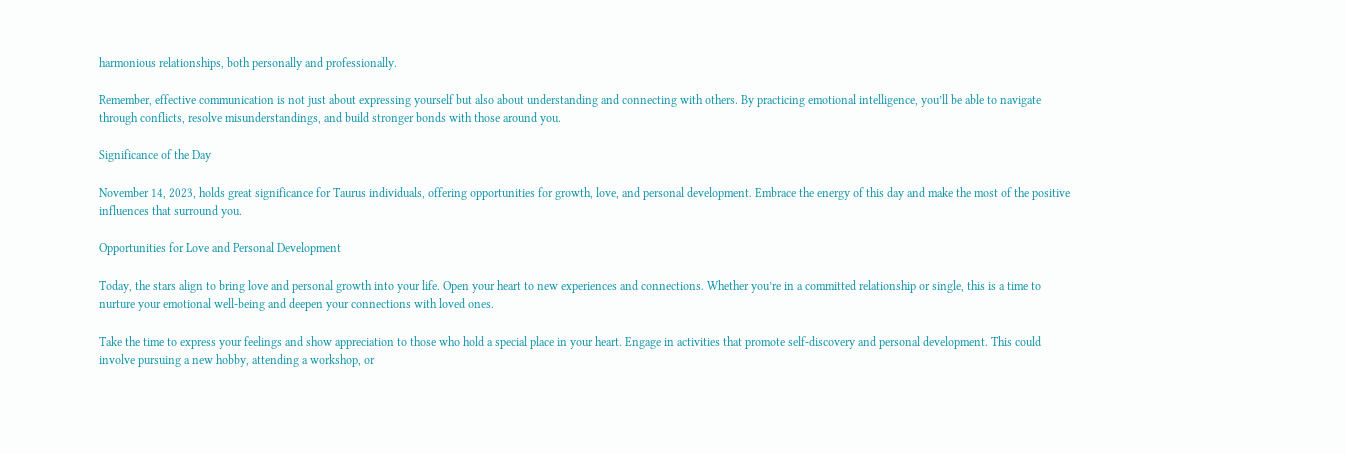harmonious relationships, both personally and professionally.

Remember, effective communication is not just about expressing yourself but also about understanding and connecting with others. By practicing emotional intelligence, you’ll be able to navigate through conflicts, resolve misunderstandings, and build stronger bonds with those around you.

Significance of the Day

November 14, 2023, holds great significance for Taurus individuals, offering opportunities for growth, love, and personal development. Embrace the energy of this day and make the most of the positive influences that surround you.

Opportunities for Love and Personal Development

Today, the stars align to bring love and personal growth into your life. Open your heart to new experiences and connections. Whether you’re in a committed relationship or single, this is a time to nurture your emotional well-being and deepen your connections with loved ones.

Take the time to express your feelings and show appreciation to those who hold a special place in your heart. Engage in activities that promote self-discovery and personal development. This could involve pursuing a new hobby, attending a workshop, or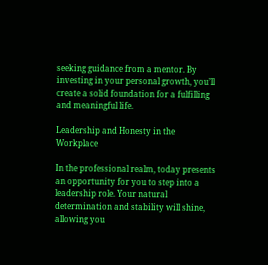seeking guidance from a mentor. By investing in your personal growth, you’ll create a solid foundation for a fulfilling and meaningful life.

Leadership and Honesty in the Workplace

In the professional realm, today presents an opportunity for you to step into a leadership role. Your natural determination and stability will shine, allowing you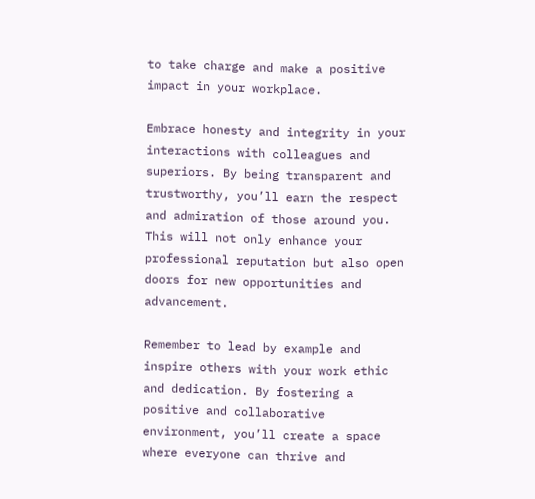to take charge and make a positive impact in your workplace.

Embrace honesty and integrity in your interactions with colleagues and superiors. By being transparent and trustworthy, you’ll earn the respect and admiration of those around you. This will not only enhance your professional reputation but also open doors for new opportunities and advancement.

Remember to lead by example and inspire others with your work ethic and dedication. By fostering a positive and collaborative environment, you’ll create a space where everyone can thrive and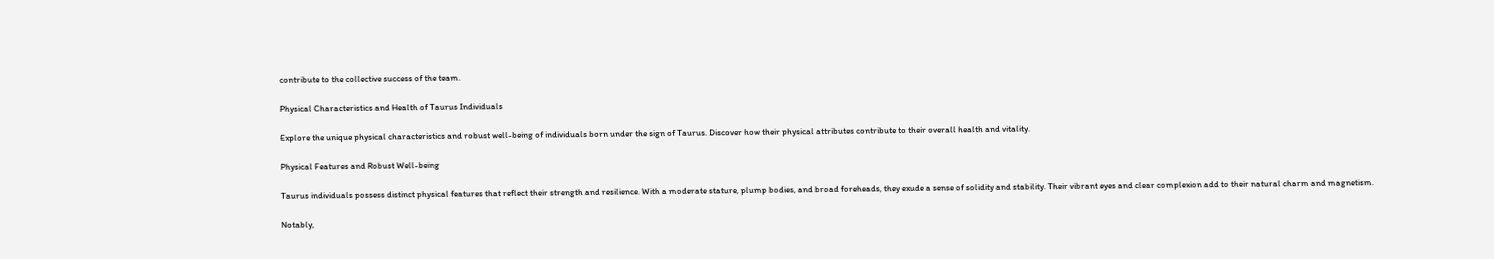contribute to the collective success of the team.

Physical Characteristics and Health of Taurus Individuals

Explore the unique physical characteristics and robust well-being of individuals born under the sign of Taurus. Discover how their physical attributes contribute to their overall health and vitality.

Physical Features and Robust Well-being

Taurus individuals possess distinct physical features that reflect their strength and resilience. With a moderate stature, plump bodies, and broad foreheads, they exude a sense of solidity and stability. Their vibrant eyes and clear complexion add to their natural charm and magnetism.

Notably,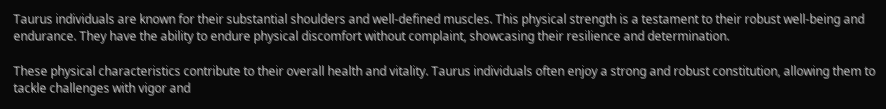Taurus individuals are known for their substantial shoulders and well-defined muscles. This physical strength is a testament to their robust well-being and endurance. They have the ability to endure physical discomfort without complaint, showcasing their resilience and determination.

These physical characteristics contribute to their overall health and vitality. Taurus individuals often enjoy a strong and robust constitution, allowing them to tackle challenges with vigor and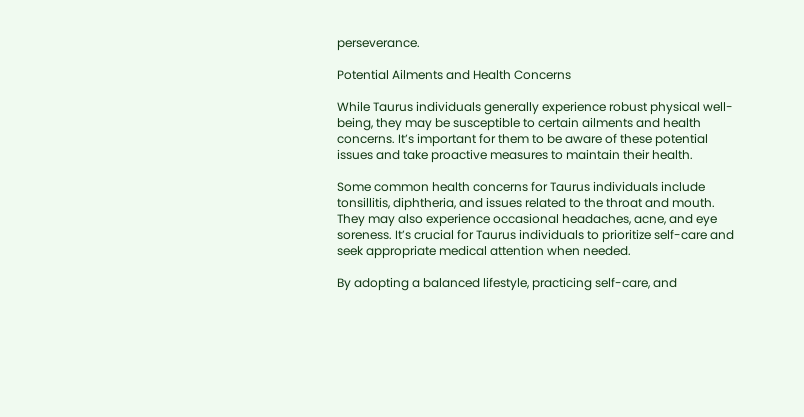perseverance.

Potential Ailments and Health Concerns

While Taurus individuals generally experience robust physical well-being, they may be susceptible to certain ailments and health concerns. It’s important for them to be aware of these potential issues and take proactive measures to maintain their health.

Some common health concerns for Taurus individuals include tonsillitis, diphtheria, and issues related to the throat and mouth. They may also experience occasional headaches, acne, and eye soreness. It’s crucial for Taurus individuals to prioritize self-care and seek appropriate medical attention when needed.

By adopting a balanced lifestyle, practicing self-care, and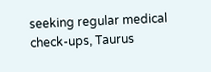seeking regular medical check-ups, Taurus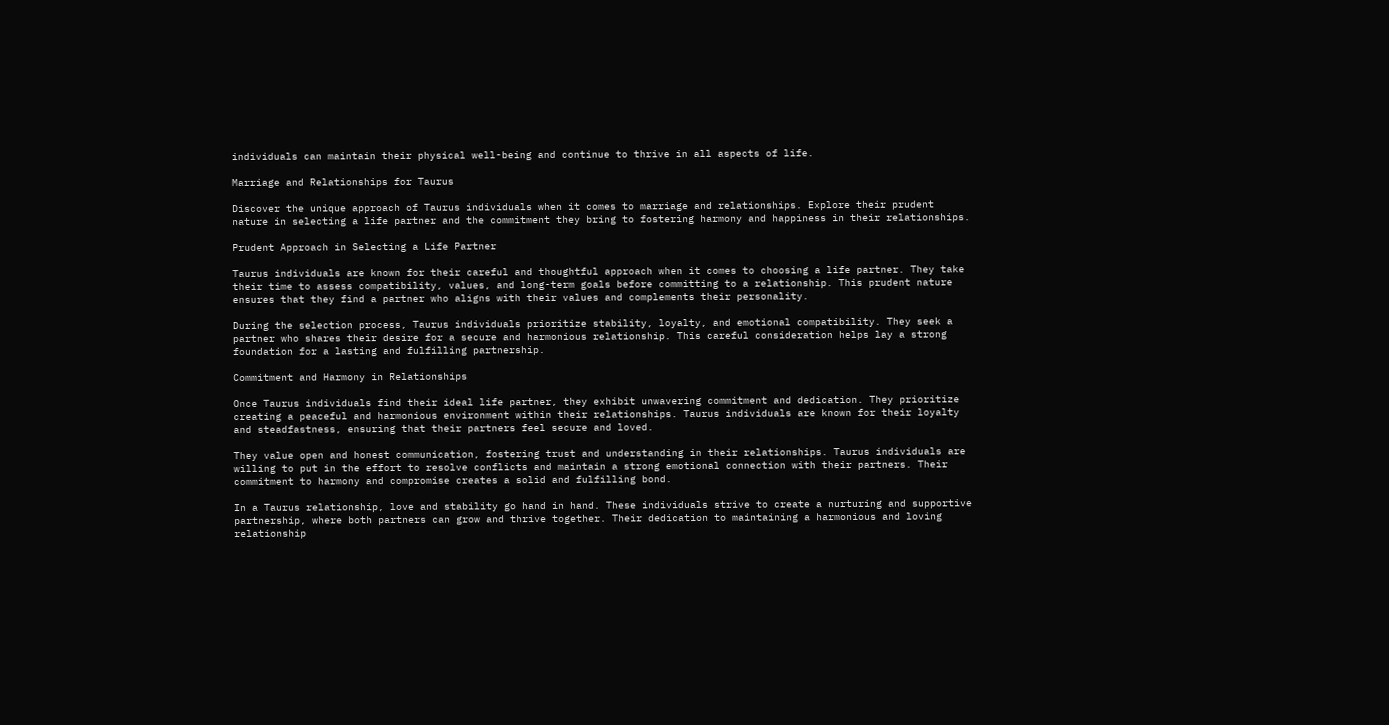individuals can maintain their physical well-being and continue to thrive in all aspects of life.

Marriage and Relationships for Taurus

Discover the unique approach of Taurus individuals when it comes to marriage and relationships. Explore their prudent nature in selecting a life partner and the commitment they bring to fostering harmony and happiness in their relationships.

Prudent Approach in Selecting a Life Partner

Taurus individuals are known for their careful and thoughtful approach when it comes to choosing a life partner. They take their time to assess compatibility, values, and long-term goals before committing to a relationship. This prudent nature ensures that they find a partner who aligns with their values and complements their personality.

During the selection process, Taurus individuals prioritize stability, loyalty, and emotional compatibility. They seek a partner who shares their desire for a secure and harmonious relationship. This careful consideration helps lay a strong foundation for a lasting and fulfilling partnership.

Commitment and Harmony in Relationships

Once Taurus individuals find their ideal life partner, they exhibit unwavering commitment and dedication. They prioritize creating a peaceful and harmonious environment within their relationships. Taurus individuals are known for their loyalty and steadfastness, ensuring that their partners feel secure and loved.

They value open and honest communication, fostering trust and understanding in their relationships. Taurus individuals are willing to put in the effort to resolve conflicts and maintain a strong emotional connection with their partners. Their commitment to harmony and compromise creates a solid and fulfilling bond.

In a Taurus relationship, love and stability go hand in hand. These individuals strive to create a nurturing and supportive partnership, where both partners can grow and thrive together. Their dedication to maintaining a harmonious and loving relationship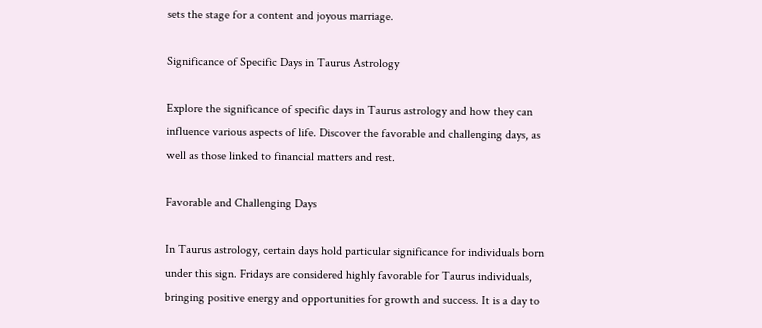sets the stage for a content and joyous marriage.

Significance of Specific Days in Taurus Astrology

Explore the significance of specific days in Taurus astrology and how they can influence various aspects of life. Discover the favorable and challenging days, as well as those linked to financial matters and rest.

Favorable and Challenging Days

In Taurus astrology, certain days hold particular significance for individuals born under this sign. Fridays are considered highly favorable for Taurus individuals, bringing positive energy and opportunities for growth and success. It is a day to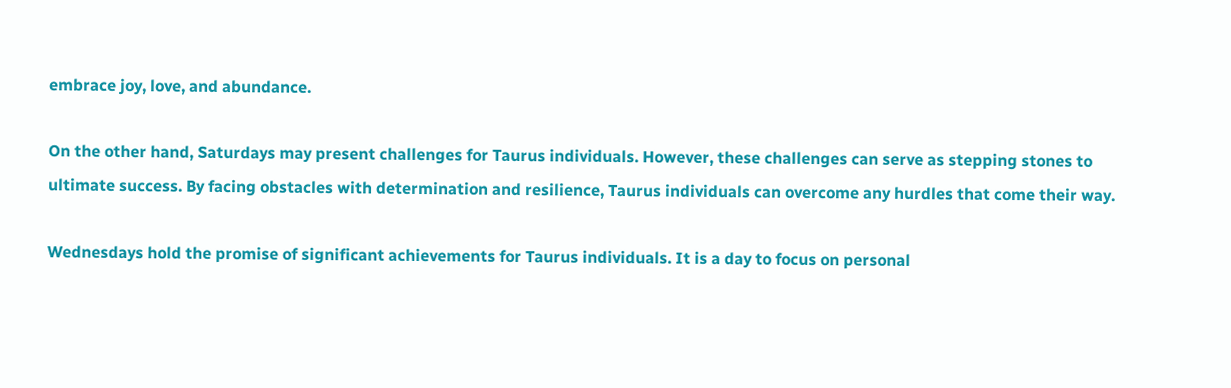embrace joy, love, and abundance.

On the other hand, Saturdays may present challenges for Taurus individuals. However, these challenges can serve as stepping stones to ultimate success. By facing obstacles with determination and resilience, Taurus individuals can overcome any hurdles that come their way.

Wednesdays hold the promise of significant achievements for Taurus individuals. It is a day to focus on personal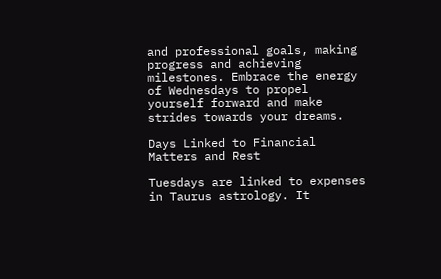and professional goals, making progress and achieving milestones. Embrace the energy of Wednesdays to propel yourself forward and make strides towards your dreams.

Days Linked to Financial Matters and Rest

Tuesdays are linked to expenses in Taurus astrology. It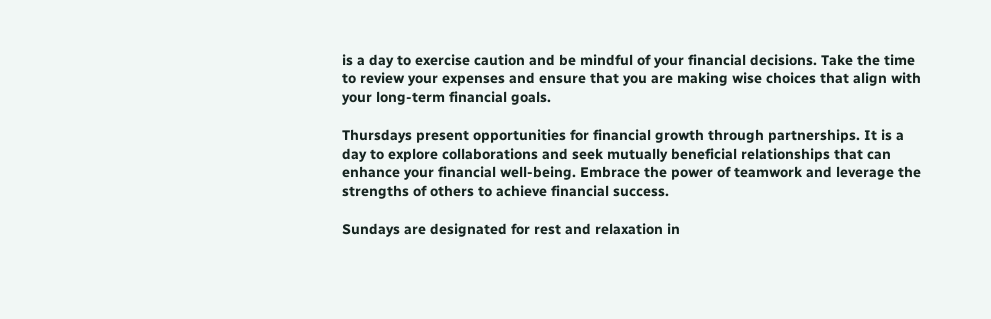is a day to exercise caution and be mindful of your financial decisions. Take the time to review your expenses and ensure that you are making wise choices that align with your long-term financial goals.

Thursdays present opportunities for financial growth through partnerships. It is a day to explore collaborations and seek mutually beneficial relationships that can enhance your financial well-being. Embrace the power of teamwork and leverage the strengths of others to achieve financial success.

Sundays are designated for rest and relaxation in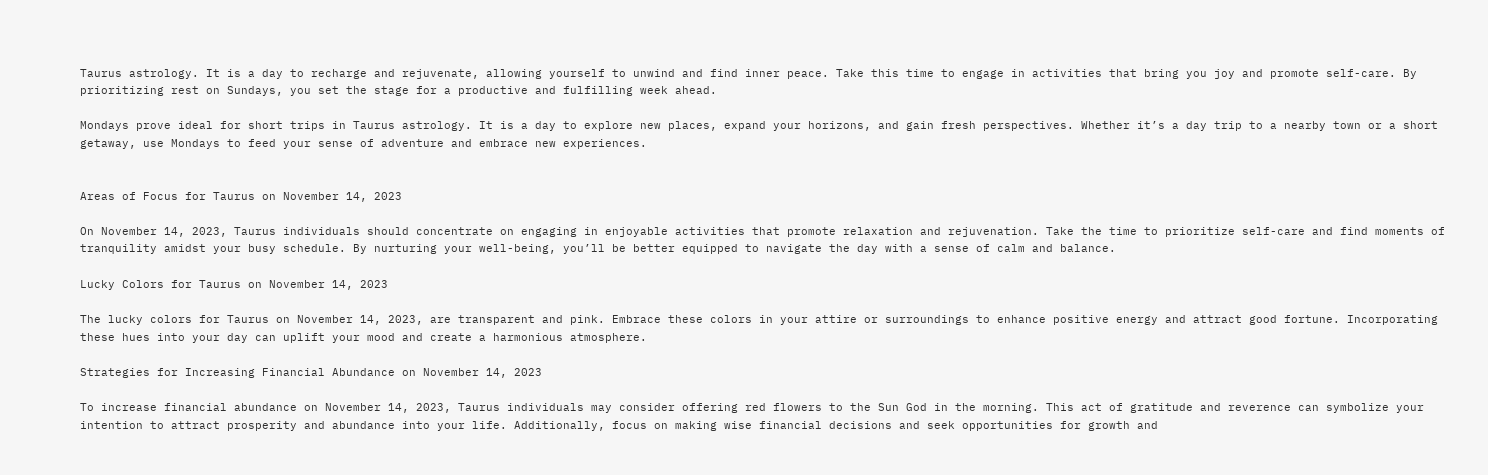Taurus astrology. It is a day to recharge and rejuvenate, allowing yourself to unwind and find inner peace. Take this time to engage in activities that bring you joy and promote self-care. By prioritizing rest on Sundays, you set the stage for a productive and fulfilling week ahead.

Mondays prove ideal for short trips in Taurus astrology. It is a day to explore new places, expand your horizons, and gain fresh perspectives. Whether it’s a day trip to a nearby town or a short getaway, use Mondays to feed your sense of adventure and embrace new experiences.


Areas of Focus for Taurus on November 14, 2023

On November 14, 2023, Taurus individuals should concentrate on engaging in enjoyable activities that promote relaxation and rejuvenation. Take the time to prioritize self-care and find moments of tranquility amidst your busy schedule. By nurturing your well-being, you’ll be better equipped to navigate the day with a sense of calm and balance.

Lucky Colors for Taurus on November 14, 2023

The lucky colors for Taurus on November 14, 2023, are transparent and pink. Embrace these colors in your attire or surroundings to enhance positive energy and attract good fortune. Incorporating these hues into your day can uplift your mood and create a harmonious atmosphere.

Strategies for Increasing Financial Abundance on November 14, 2023

To increase financial abundance on November 14, 2023, Taurus individuals may consider offering red flowers to the Sun God in the morning. This act of gratitude and reverence can symbolize your intention to attract prosperity and abundance into your life. Additionally, focus on making wise financial decisions and seek opportunities for growth and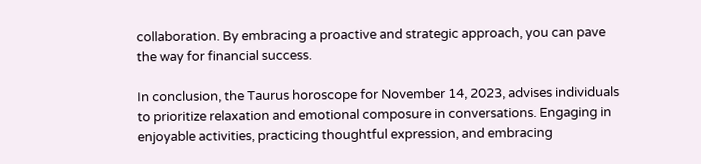collaboration. By embracing a proactive and strategic approach, you can pave the way for financial success.

In conclusion, the Taurus horoscope for November 14, 2023, advises individuals to prioritize relaxation and emotional composure in conversations. Engaging in enjoyable activities, practicing thoughtful expression, and embracing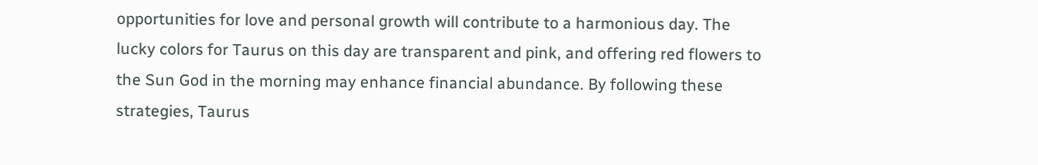opportunities for love and personal growth will contribute to a harmonious day. The lucky colors for Taurus on this day are transparent and pink, and offering red flowers to the Sun God in the morning may enhance financial abundance. By following these strategies, Taurus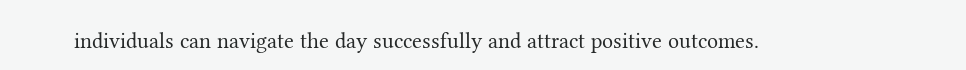individuals can navigate the day successfully and attract positive outcomes.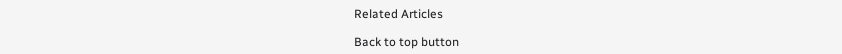Related Articles

Back to top button